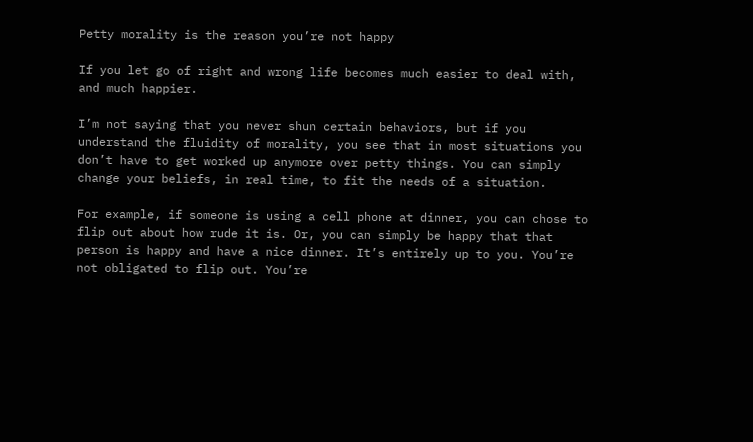Petty morality is the reason you’re not happy

If you let go of right and wrong life becomes much easier to deal with, and much happier.

I’m not saying that you never shun certain behaviors, but if you understand the fluidity of morality, you see that in most situations you don’t have to get worked up anymore over petty things. You can simply change your beliefs, in real time, to fit the needs of a situation.

For example, if someone is using a cell phone at dinner, you can chose to flip out about how rude it is. Or, you can simply be happy that that person is happy and have a nice dinner. It’s entirely up to you. You’re not obligated to flip out. You’re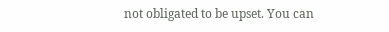not obligated to be upset. You can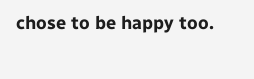chose to be happy too.